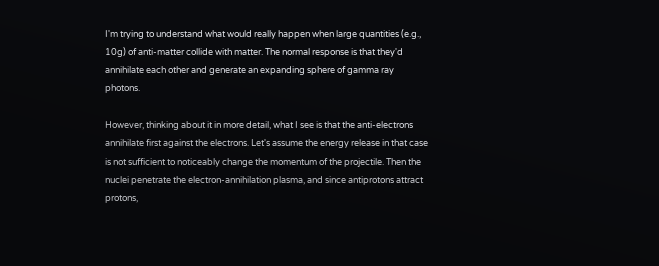I'm trying to understand what would really happen when large quantities (e.g., 10g) of anti-matter collide with matter. The normal response is that they'd annihilate each other and generate an expanding sphere of gamma ray photons.

However, thinking about it in more detail, what I see is that the anti-electrons annihilate first against the electrons. Let's assume the energy release in that case is not sufficient to noticeably change the momentum of the projectile. Then the nuclei penetrate the electron-annihilation plasma, and since antiprotons attract protons,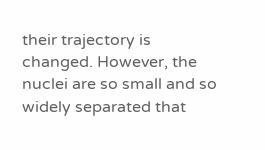their trajectory is changed. However, the nuclei are so small and so widely separated that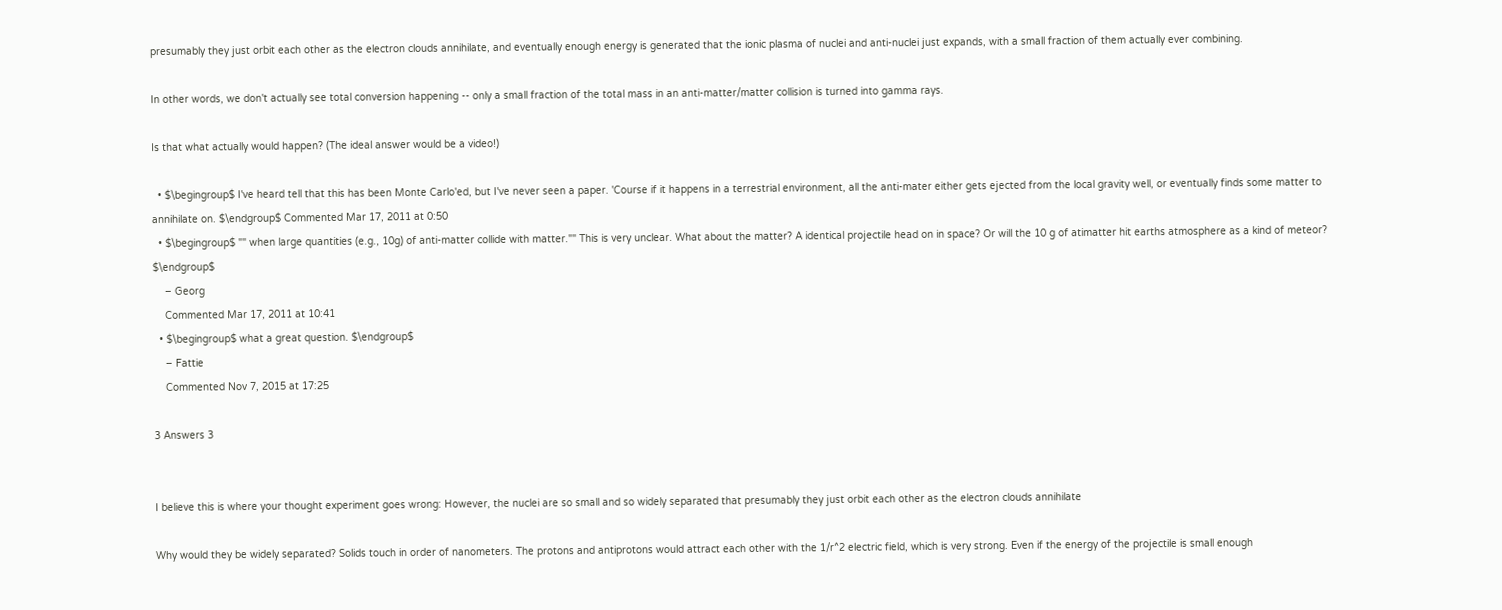presumably they just orbit each other as the electron clouds annihilate, and eventually enough energy is generated that the ionic plasma of nuclei and anti-nuclei just expands, with a small fraction of them actually ever combining.

In other words, we don't actually see total conversion happening -- only a small fraction of the total mass in an anti-matter/matter collision is turned into gamma rays.

Is that what actually would happen? (The ideal answer would be a video!)

  • $\begingroup$ I've heard tell that this has been Monte Carlo'ed, but I've never seen a paper. 'Course if it happens in a terrestrial environment, all the anti-mater either gets ejected from the local gravity well, or eventually finds some matter to annihilate on. $\endgroup$ Commented Mar 17, 2011 at 0:50
  • $\begingroup$ "" when large quantities (e.g., 10g) of anti-matter collide with matter."" This is very unclear. What about the matter? A identical projectile head on in space? Or will the 10 g of atimatter hit earths atmosphere as a kind of meteor? $\endgroup$
    – Georg
    Commented Mar 17, 2011 at 10:41
  • $\begingroup$ what a great question. $\endgroup$
    – Fattie
    Commented Nov 7, 2015 at 17:25

3 Answers 3


I believe this is where your thought experiment goes wrong: However, the nuclei are so small and so widely separated that presumably they just orbit each other as the electron clouds annihilate

Why would they be widely separated? Solids touch in order of nanometers. The protons and antiprotons would attract each other with the 1/r^2 electric field, which is very strong. Even if the energy of the projectile is small enough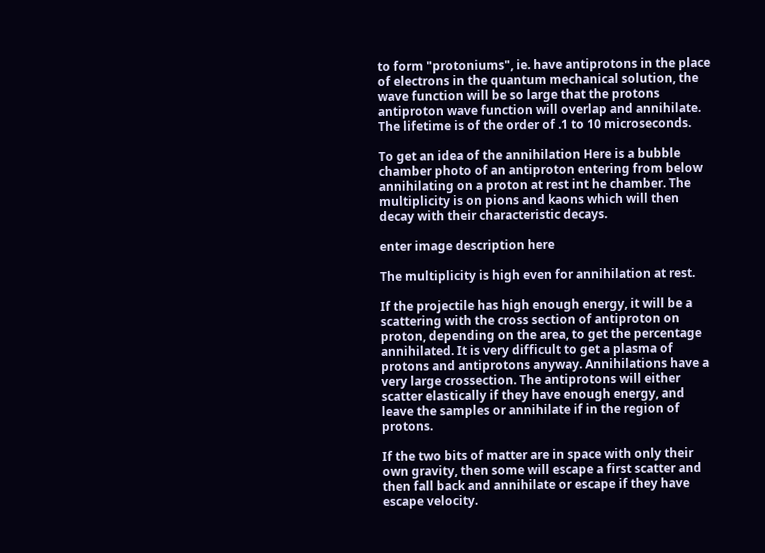to form "protoniums", ie. have antiprotons in the place of electrons in the quantum mechanical solution, the wave function will be so large that the protons antiproton wave function will overlap and annihilate. The lifetime is of the order of .1 to 10 microseconds.

To get an idea of the annihilation Here is a bubble chamber photo of an antiproton entering from below annihilating on a proton at rest int he chamber. The multiplicity is on pions and kaons which will then decay with their characteristic decays.

enter image description here

The multiplicity is high even for annihilation at rest.

If the projectile has high enough energy, it will be a scattering with the cross section of antiproton on proton, depending on the area, to get the percentage annihilated. It is very difficult to get a plasma of protons and antiprotons anyway. Annihilations have a very large crossection. The antiprotons will either scatter elastically if they have enough energy, and leave the samples or annihilate if in the region of protons.

If the two bits of matter are in space with only their own gravity, then some will escape a first scatter and then fall back and annihilate or escape if they have escape velocity.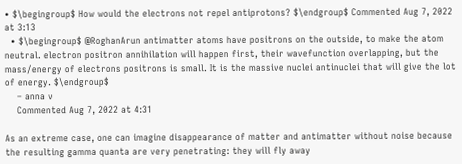• $\begingroup$ How would the electrons not repel antiprotons? $\endgroup$ Commented Aug 7, 2022 at 3:13
  • $\begingroup$ @RoghanArun antimatter atoms have positrons on the outside, to make the atom neutral. electron positron annihilation will happen first, their wavefunction overlapping, but the mass/energy of electrons positrons is small. It is the massive nuclei antinuclei that will give the lot of energy. $\endgroup$
    – anna v
    Commented Aug 7, 2022 at 4:31

As an extreme case, one can imagine disappearance of matter and antimatter without noise because the resulting gamma quanta are very penetrating: they will fly away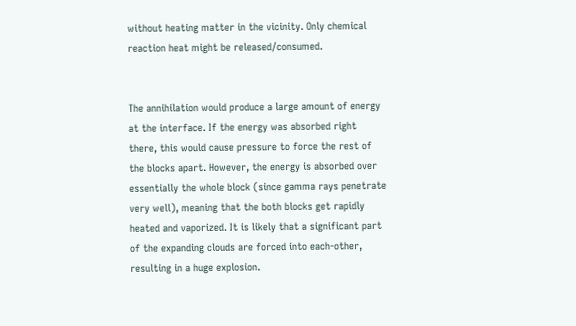without heating matter in the vicinity. Only chemical reaction heat might be released/consumed.


The annihilation would produce a large amount of energy at the interface. If the energy was absorbed right there, this would cause pressure to force the rest of the blocks apart. However, the energy is absorbed over essentially the whole block (since gamma rays penetrate very well), meaning that the both blocks get rapidly heated and vaporized. It is likely that a significant part of the expanding clouds are forced into each-other, resulting in a huge explosion.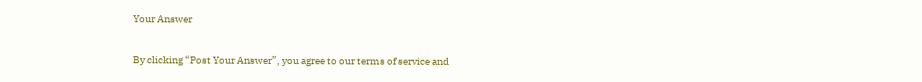Your Answer

By clicking “Post Your Answer”, you agree to our terms of service and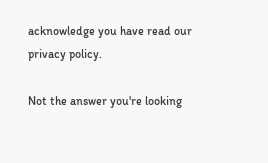acknowledge you have read our privacy policy.

Not the answer you're looking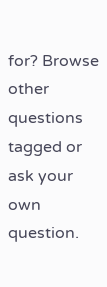for? Browse other questions tagged or ask your own question.